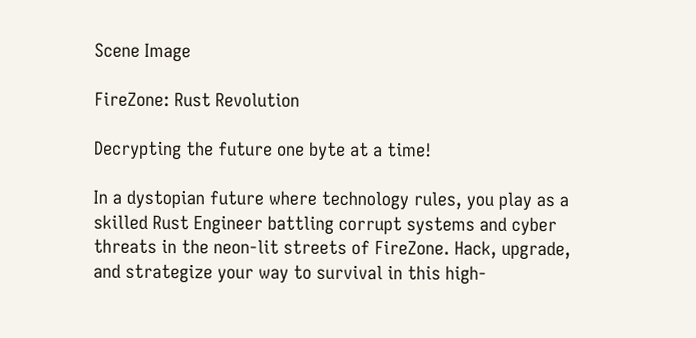Scene Image

FireZone: Rust Revolution

Decrypting the future one byte at a time!

In a dystopian future where technology rules, you play as a skilled Rust Engineer battling corrupt systems and cyber threats in the neon-lit streets of FireZone. Hack, upgrade, and strategize your way to survival in this high-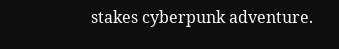stakes cyberpunk adventure.